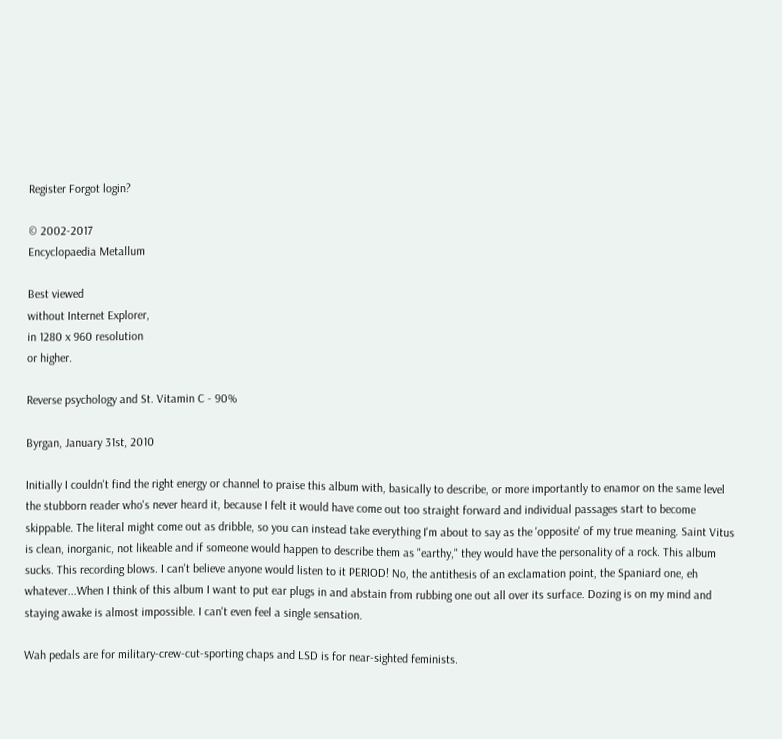Register Forgot login?

© 2002-2017
Encyclopaedia Metallum

Best viewed
without Internet Explorer,
in 1280 x 960 resolution
or higher.

Reverse psychology and St. Vitamin C - 90%

Byrgan, January 31st, 2010

Initially I couldn't find the right energy or channel to praise this album with, basically to describe, or more importantly to enamor on the same level the stubborn reader who's never heard it, because I felt it would have come out too straight forward and individual passages start to become skippable. The literal might come out as dribble, so you can instead take everything I'm about to say as the 'opposite' of my true meaning. Saint Vitus is clean, inorganic, not likeable and if someone would happen to describe them as "earthy," they would have the personality of a rock. This album sucks. This recording blows. I can't believe anyone would listen to it PERIOD! No, the antithesis of an exclamation point, the Spaniard one, eh whatever...When I think of this album I want to put ear plugs in and abstain from rubbing one out all over its surface. Dozing is on my mind and staying awake is almost impossible. I can't even feel a single sensation.

Wah pedals are for military-crew-cut-sporting chaps and LSD is for near-sighted feminists.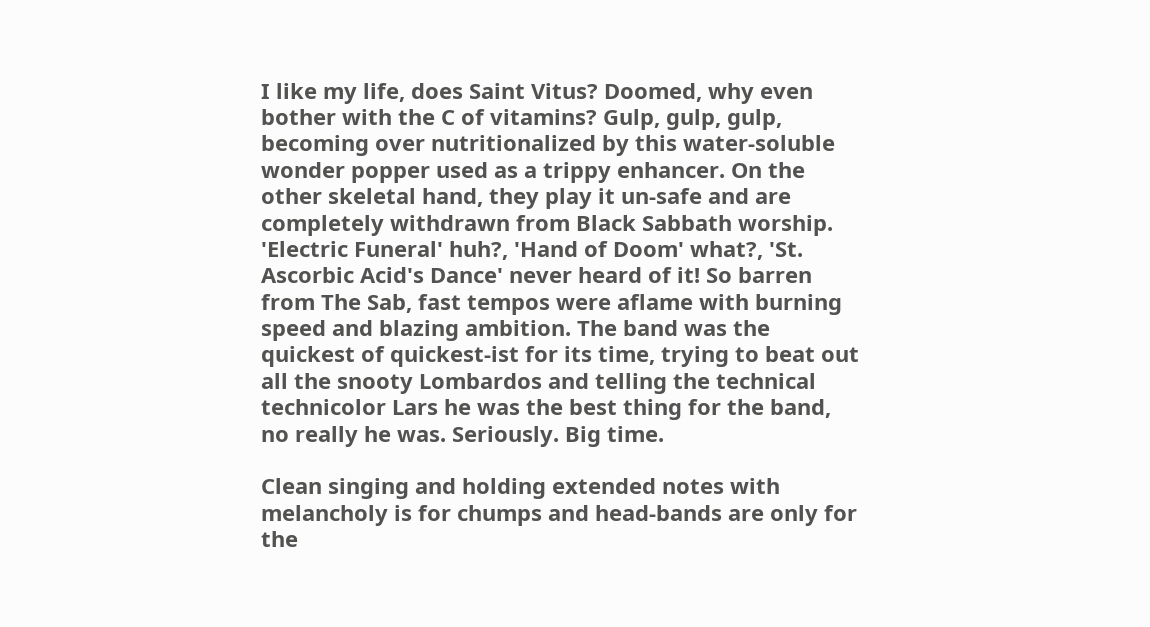I like my life, does Saint Vitus? Doomed, why even bother with the C of vitamins? Gulp, gulp, gulp, becoming over nutritionalized by this water-soluble wonder popper used as a trippy enhancer. On the other skeletal hand, they play it un-safe and are completely withdrawn from Black Sabbath worship. 'Electric Funeral' huh?, 'Hand of Doom' what?, 'St. Ascorbic Acid's Dance' never heard of it! So barren from The Sab, fast tempos were aflame with burning speed and blazing ambition. The band was the quickest of quickest-ist for its time, trying to beat out all the snooty Lombardos and telling the technical technicolor Lars he was the best thing for the band, no really he was. Seriously. Big time.

Clean singing and holding extended notes with melancholy is for chumps and head-bands are only for the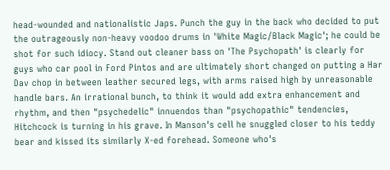head-wounded and nationalistic Japs. Punch the guy in the back who decided to put the outrageously non-heavy voodoo drums in 'White Magic/Black Magic'; he could be shot for such idiocy. Stand out cleaner bass on 'The Psychopath' is clearly for guys who car pool in Ford Pintos and are ultimately short changed on putting a Har Dav chop in between leather secured legs, with arms raised high by unreasonable handle bars. An irrational bunch, to think it would add extra enhancement and rhythm, and then "psychedelic" innuendos than "psychopathic" tendencies, Hitchcock is turning in his grave. In Manson's cell he snuggled closer to his teddy bear and kissed its similarly X-ed forehead. Someone who's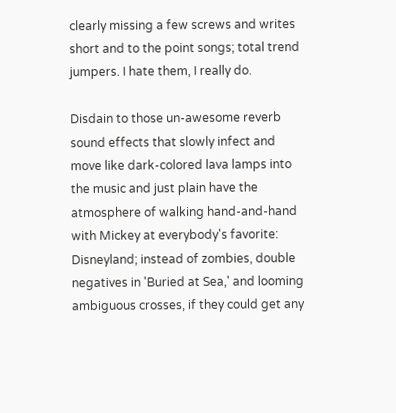clearly missing a few screws and writes short and to the point songs; total trend jumpers. I hate them, I really do.

Disdain to those un-awesome reverb sound effects that slowly infect and move like dark-colored lava lamps into the music and just plain have the atmosphere of walking hand-and-hand with Mickey at everybody's favorite: Disneyland; instead of zombies, double negatives in 'Buried at Sea,' and looming ambiguous crosses, if they could get any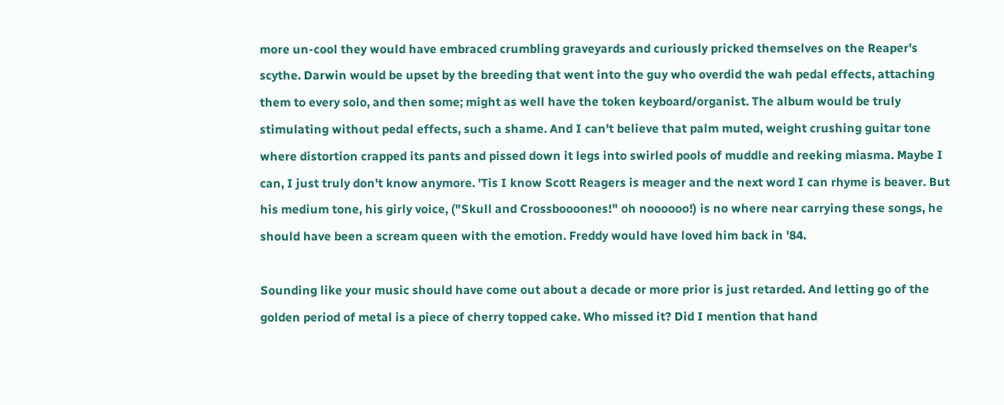more un-cool they would have embraced crumbling graveyards and curiously pricked themselves on the Reaper's scythe. Darwin would be upset by the breeding that went into the guy who overdid the wah pedal effects, attaching them to every solo, and then some; might as well have the token keyboard/organist. The album would be truly stimulating without pedal effects, such a shame. And I can't believe that palm muted, weight crushing guitar tone where distortion crapped its pants and pissed down it legs into swirled pools of muddle and reeking miasma. Maybe I can, I just truly don't know anymore. 'Tis I know Scott Reagers is meager and the next word I can rhyme is beaver. But his medium tone, his girly voice, ("Skull and Crossboooones!" oh noooooo!) is no where near carrying these songs, he should have been a scream queen with the emotion. Freddy would have loved him back in '84.

Sounding like your music should have come out about a decade or more prior is just retarded. And letting go of the golden period of metal is a piece of cherry topped cake. Who missed it? Did I mention that hand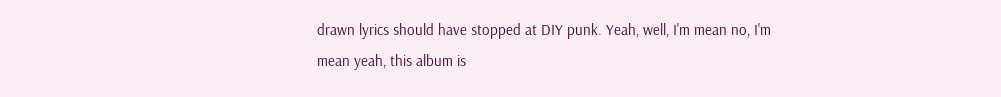drawn lyrics should have stopped at DIY punk. Yeah, well, I'm mean no, I'm mean yeah, this album is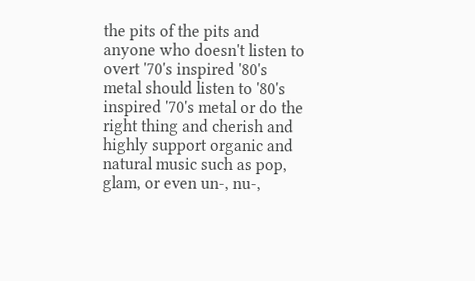the pits of the pits and anyone who doesn't listen to overt '70's inspired '80's metal should listen to '80's inspired '70's metal or do the right thing and cherish and highly support organic and natural music such as pop, glam, or even un-, nu-,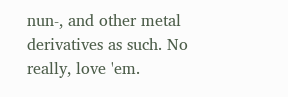nun-, and other metal derivatives as such. No really, love 'em.